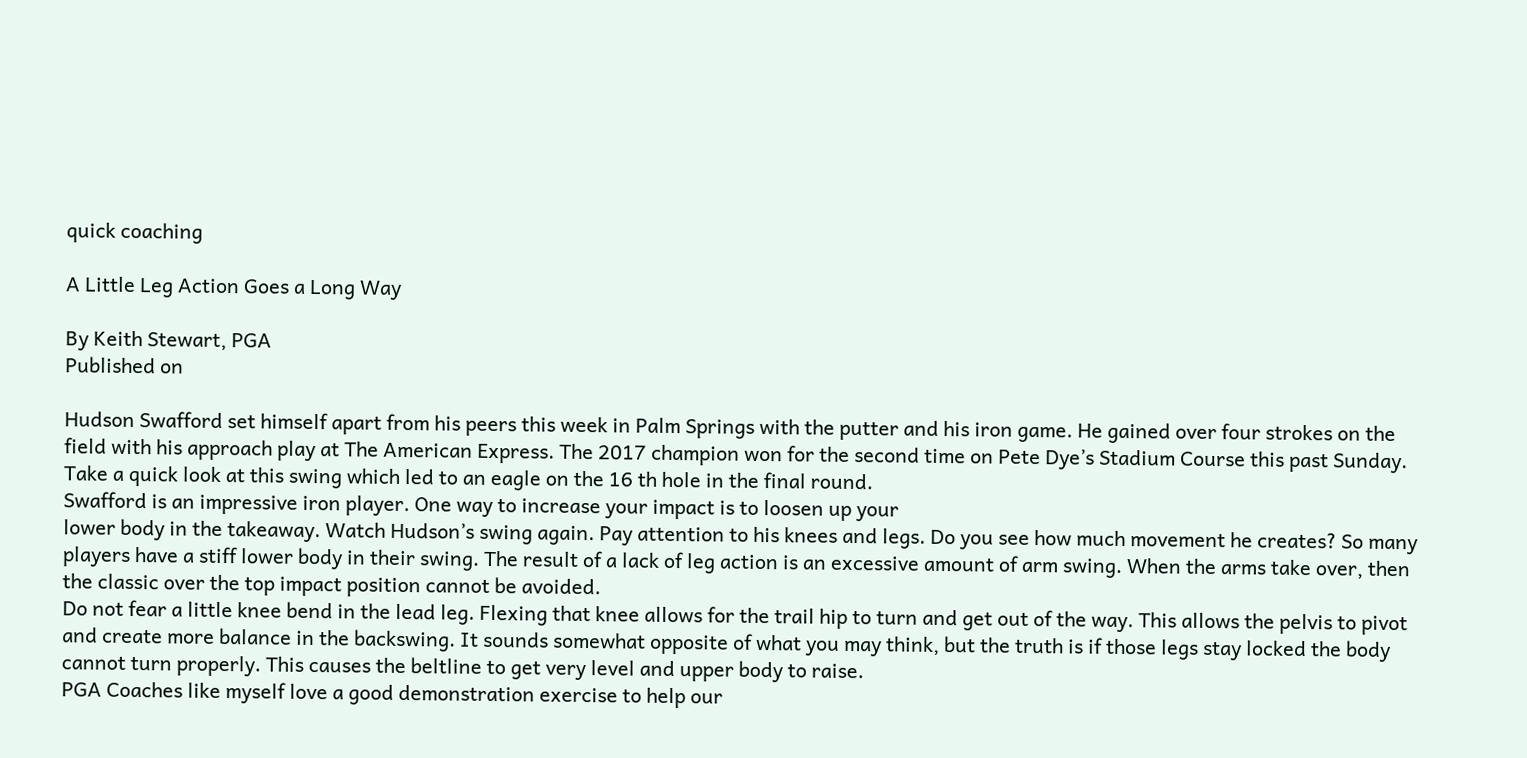quick coaching

A Little Leg Action Goes a Long Way

By Keith Stewart, PGA
Published on

Hudson Swafford set himself apart from his peers this week in Palm Springs with the putter and his iron game. He gained over four strokes on the field with his approach play at The American Express. The 2017 champion won for the second time on Pete Dye’s Stadium Course this past Sunday. Take a quick look at this swing which led to an eagle on the 16 th hole in the final round.
Swafford is an impressive iron player. One way to increase your impact is to loosen up your
lower body in the takeaway. Watch Hudson’s swing again. Pay attention to his knees and legs. Do you see how much movement he creates? So many players have a stiff lower body in their swing. The result of a lack of leg action is an excessive amount of arm swing. When the arms take over, then the classic over the top impact position cannot be avoided.
Do not fear a little knee bend in the lead leg. Flexing that knee allows for the trail hip to turn and get out of the way. This allows the pelvis to pivot and create more balance in the backswing. It sounds somewhat opposite of what you may think, but the truth is if those legs stay locked the body cannot turn properly. This causes the beltline to get very level and upper body to raise.
PGA Coaches like myself love a good demonstration exercise to help our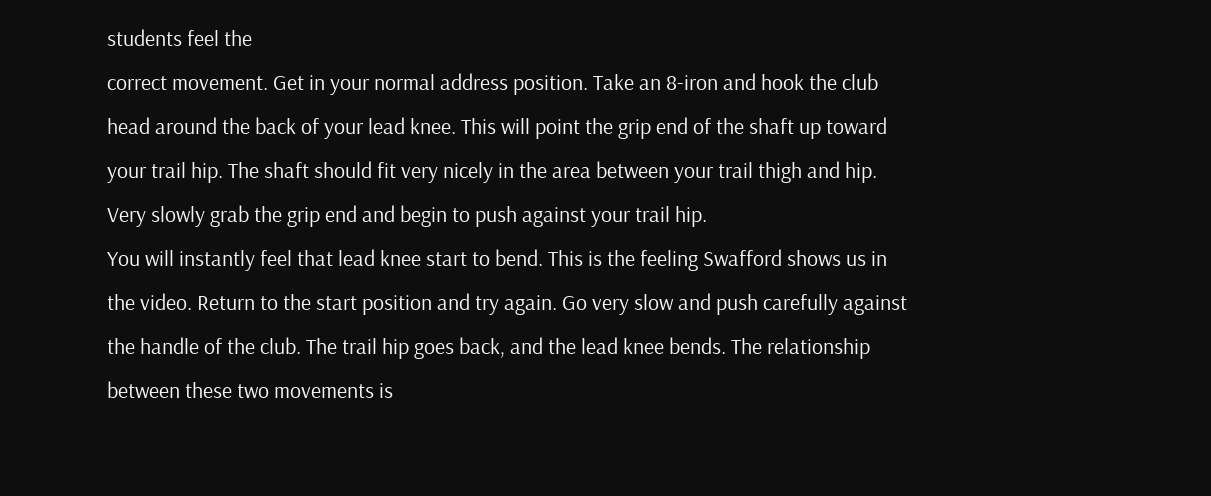students feel the
correct movement. Get in your normal address position. Take an 8-iron and hook the club head around the back of your lead knee. This will point the grip end of the shaft up toward your trail hip. The shaft should fit very nicely in the area between your trail thigh and hip. Very slowly grab the grip end and begin to push against your trail hip.
You will instantly feel that lead knee start to bend. This is the feeling Swafford shows us in the video. Return to the start position and try again. Go very slow and push carefully against the handle of the club. The trail hip goes back, and the lead knee bends. The relationship between these two movements is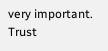very important. Trust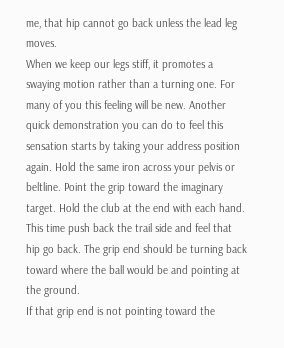me, that hip cannot go back unless the lead leg moves.
When we keep our legs stiff, it promotes a swaying motion rather than a turning one. For many of you this feeling will be new. Another quick demonstration you can do to feel this sensation starts by taking your address position again. Hold the same iron across your pelvis or beltline. Point the grip toward the imaginary target. Hold the club at the end with each hand. This time push back the trail side and feel that hip go back. The grip end should be turning back toward where the ball would be and pointing at the ground.
If that grip end is not pointing toward the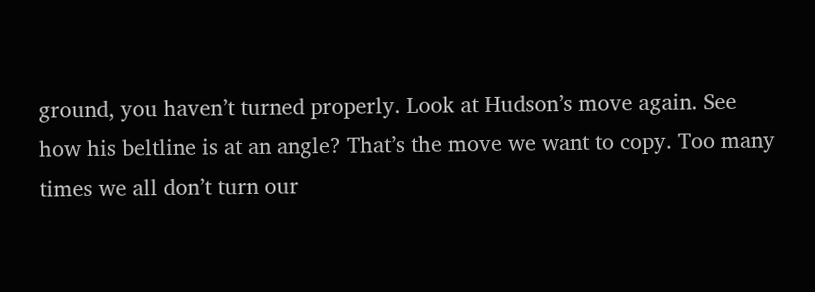ground, you haven’t turned properly. Look at Hudson’s move again. See how his beltline is at an angle? That’s the move we want to copy. Too many times we all don’t turn our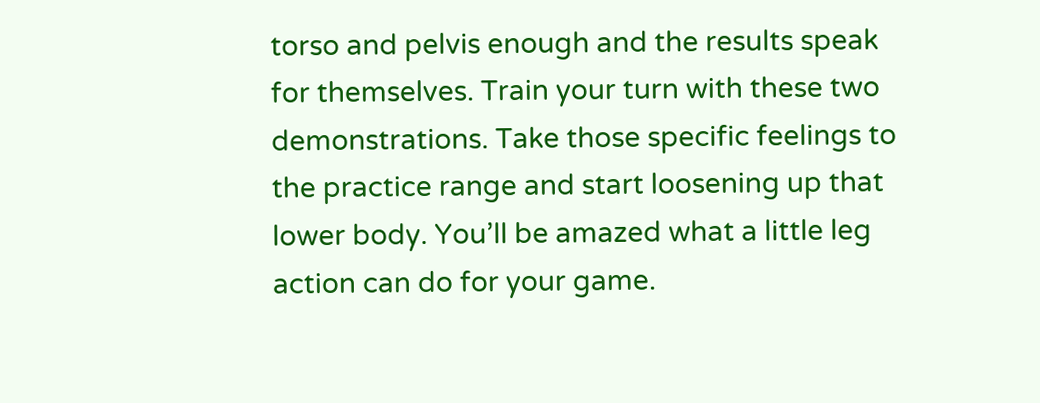torso and pelvis enough and the results speak for themselves. Train your turn with these two demonstrations. Take those specific feelings to the practice range and start loosening up that lower body. You’ll be amazed what a little leg action can do for your game.